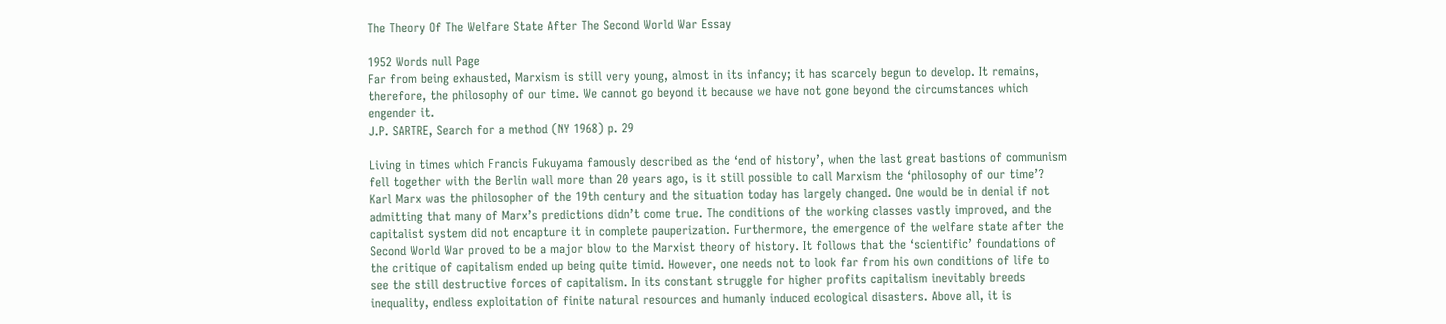The Theory Of The Welfare State After The Second World War Essay

1952 Words null Page
Far from being exhausted, Marxism is still very young, almost in its infancy; it has scarcely begun to develop. It remains, therefore, the philosophy of our time. We cannot go beyond it because we have not gone beyond the circumstances which engender it.
J.P. SARTRE, Search for a method (NY 1968) p. 29

Living in times which Francis Fukuyama famously described as the ‘end of history’, when the last great bastions of communism fell together with the Berlin wall more than 20 years ago, is it still possible to call Marxism the ‘philosophy of our time’? Karl Marx was the philosopher of the 19th century and the situation today has largely changed. One would be in denial if not admitting that many of Marx’s predictions didn’t come true. The conditions of the working classes vastly improved, and the capitalist system did not encapture it in complete pauperization. Furthermore, the emergence of the welfare state after the Second World War proved to be a major blow to the Marxist theory of history. It follows that the ‘scientific’ foundations of the critique of capitalism ended up being quite timid. However, one needs not to look far from his own conditions of life to see the still destructive forces of capitalism. In its constant struggle for higher profits capitalism inevitably breeds inequality, endless exploitation of finite natural resources and humanly induced ecological disasters. Above all, it is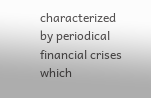characterized by periodical financial crises which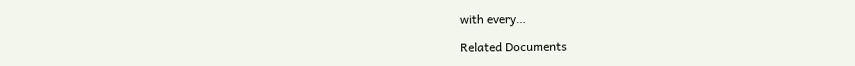with every…

Related Documents